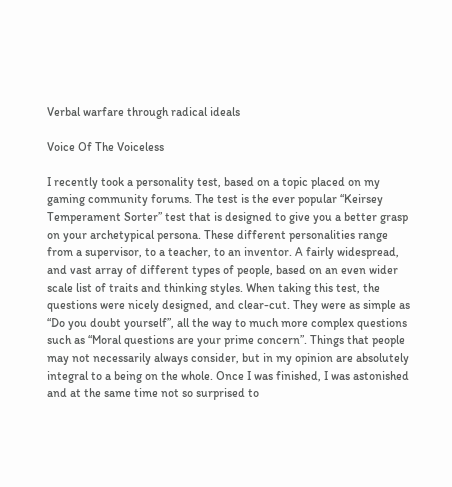Verbal warfare through radical ideals

Voice Of The Voiceless

I recently took a personality test, based on a topic placed on my gaming community forums. The test is the ever popular “Keirsey Temperament Sorter” test that is designed to give you a better grasp on your archetypical persona. These different personalities range from a supervisor, to a teacher, to an inventor. A fairly widespread, and vast array of different types of people, based on an even wider scale list of traits and thinking styles. When taking this test, the questions were nicely designed, and clear-cut. They were as simple as  “Do you doubt yourself”, all the way to much more complex questions such as “Moral questions are your prime concern”. Things that people may not necessarily always consider, but in my opinion are absolutely integral to a being on the whole. Once I was finished, I was astonished and at the same time not so surprised to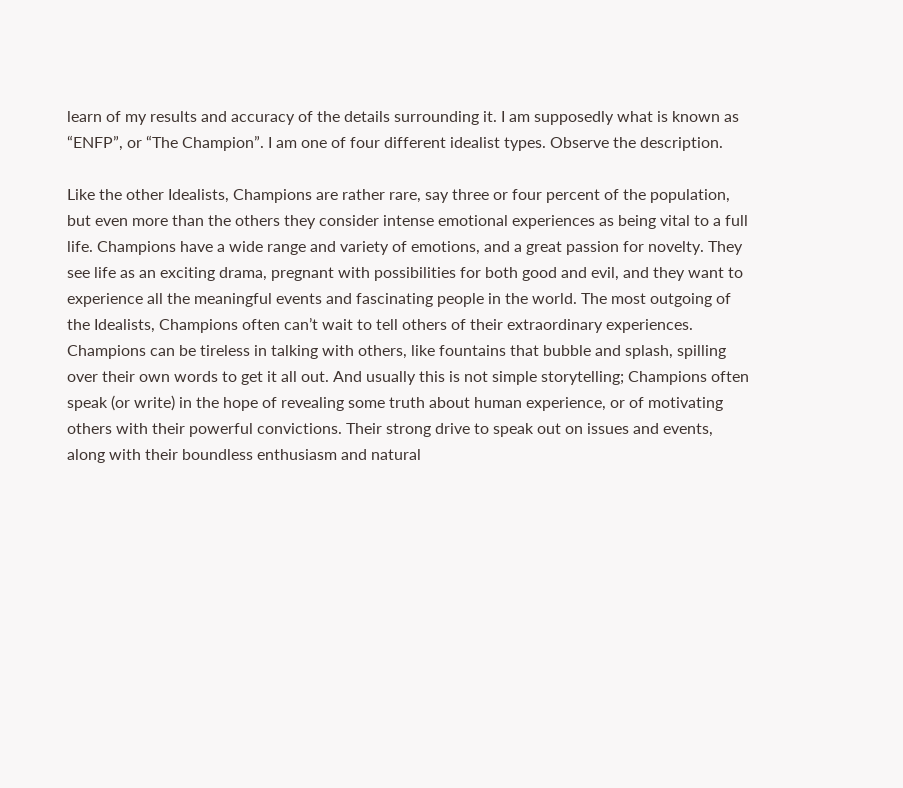learn of my results and accuracy of the details surrounding it. I am supposedly what is known as “ENFP”, or “The Champion”. I am one of four different idealist types. Observe the description.

Like the other Idealists, Champions are rather rare, say three or four percent of the population, but even more than the others they consider intense emotional experiences as being vital to a full life. Champions have a wide range and variety of emotions, and a great passion for novelty. They see life as an exciting drama, pregnant with possibilities for both good and evil, and they want to experience all the meaningful events and fascinating people in the world. The most outgoing of the Idealists, Champions often can’t wait to tell others of their extraordinary experiences. Champions can be tireless in talking with others, like fountains that bubble and splash, spilling over their own words to get it all out. And usually this is not simple storytelling; Champions often speak (or write) in the hope of revealing some truth about human experience, or of motivating others with their powerful convictions. Their strong drive to speak out on issues and events, along with their boundless enthusiasm and natural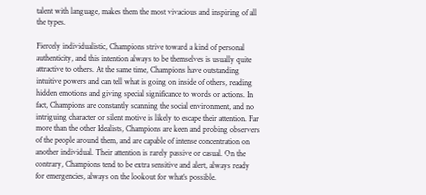talent with language, makes them the most vivacious and inspiring of all the types.

Fiercely individualistic, Champions strive toward a kind of personal authenticity, and this intention always to be themselves is usually quite attractive to others. At the same time, Champions have outstanding intuitive powers and can tell what is going on inside of others, reading hidden emotions and giving special significance to words or actions. In fact, Champions are constantly scanning the social environment, and no intriguing character or silent motive is likely to escape their attention. Far more than the other Idealists, Champions are keen and probing observers of the people around them, and are capable of intense concentration on another individual. Their attention is rarely passive or casual. On the contrary, Champions tend to be extra sensitive and alert, always ready for emergencies, always on the lookout for what’s possible.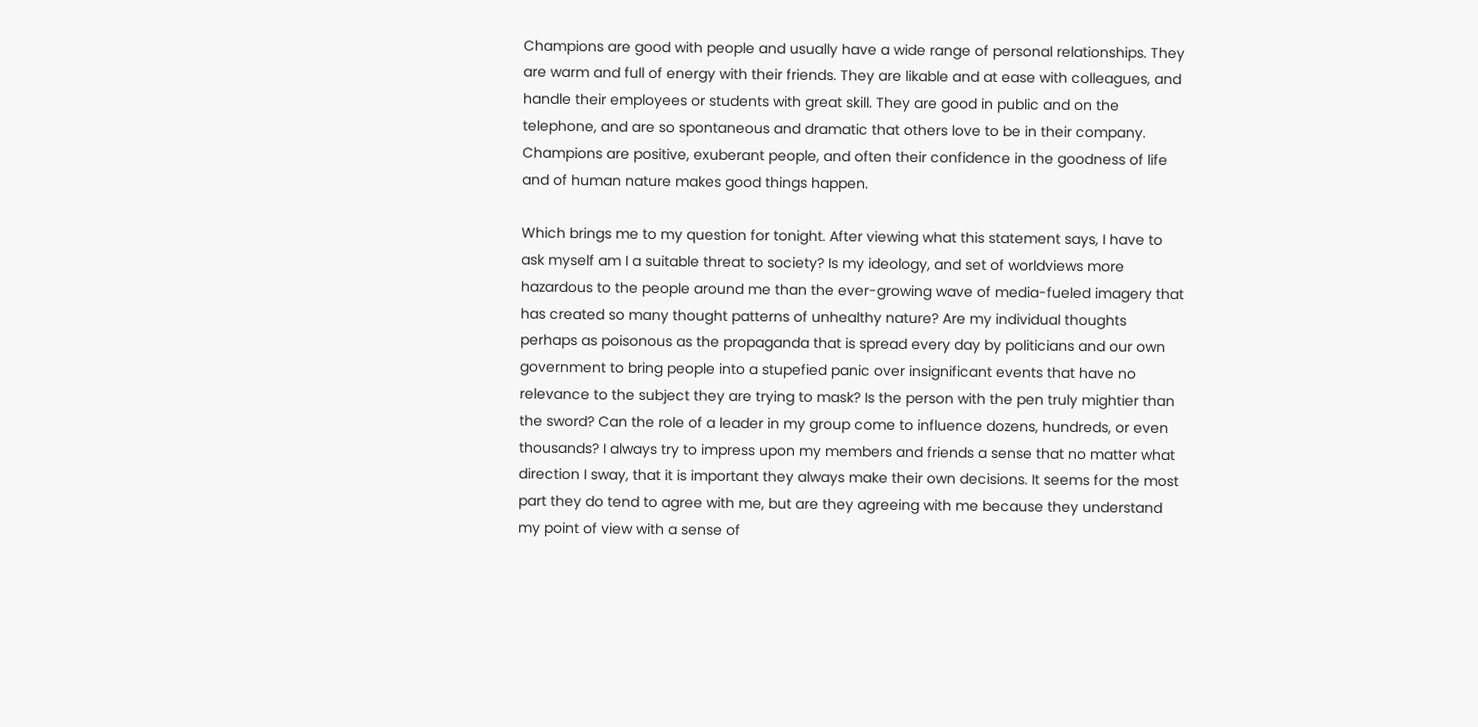Champions are good with people and usually have a wide range of personal relationships. They are warm and full of energy with their friends. They are likable and at ease with colleagues, and handle their employees or students with great skill. They are good in public and on the telephone, and are so spontaneous and dramatic that others love to be in their company. Champions are positive, exuberant people, and often their confidence in the goodness of life and of human nature makes good things happen.

Which brings me to my question for tonight. After viewing what this statement says, I have to ask myself am I a suitable threat to society? Is my ideology, and set of worldviews more hazardous to the people around me than the ever-growing wave of media-fueled imagery that has created so many thought patterns of unhealthy nature? Are my individual thoughts perhaps as poisonous as the propaganda that is spread every day by politicians and our own government to bring people into a stupefied panic over insignificant events that have no relevance to the subject they are trying to mask? Is the person with the pen truly mightier than the sword? Can the role of a leader in my group come to influence dozens, hundreds, or even thousands? I always try to impress upon my members and friends a sense that no matter what direction I sway, that it is important they always make their own decisions. It seems for the most part they do tend to agree with me, but are they agreeing with me because they understand my point of view with a sense of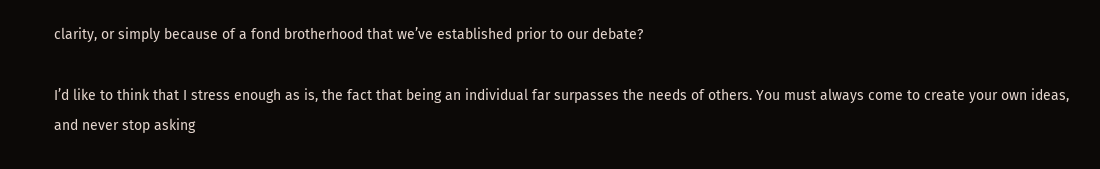clarity, or simply because of a fond brotherhood that we’ve established prior to our debate?

I’d like to think that I stress enough as is, the fact that being an individual far surpasses the needs of others. You must always come to create your own ideas, and never stop asking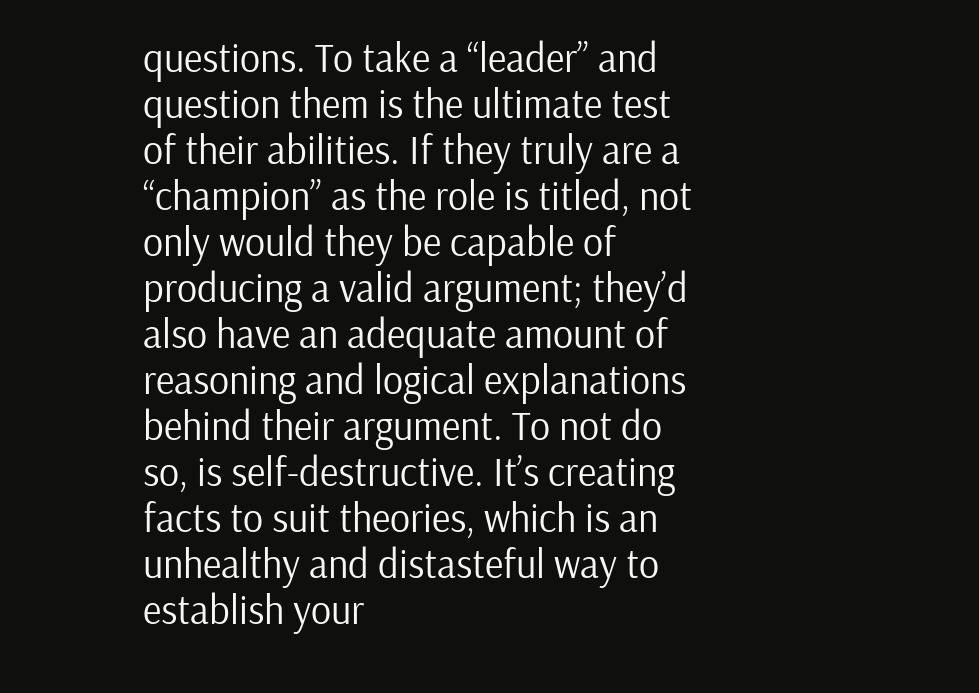questions. To take a “leader” and question them is the ultimate test of their abilities. If they truly are a “champion” as the role is titled, not only would they be capable of producing a valid argument; they’d also have an adequate amount of reasoning and logical explanations behind their argument. To not do so, is self-destructive. It’s creating facts to suit theories, which is an unhealthy and distasteful way to establish your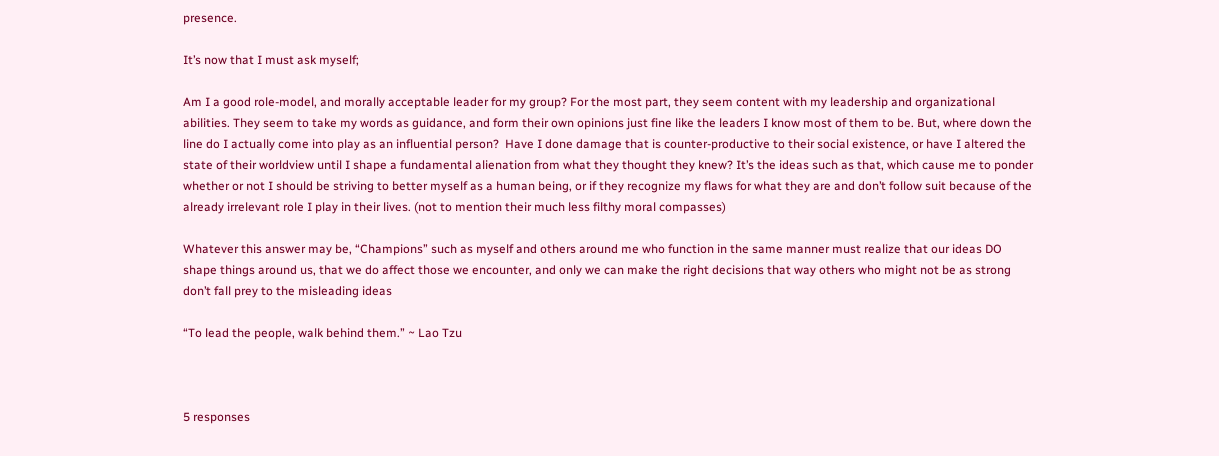presence.

It’s now that I must ask myself;

Am I a good role-model, and morally acceptable leader for my group? For the most part, they seem content with my leadership and organizational abilities. They seem to take my words as guidance, and form their own opinions just fine like the leaders I know most of them to be. But, where down the line do I actually come into play as an influential person?  Have I done damage that is counter-productive to their social existence, or have I altered the state of their worldview until I shape a fundamental alienation from what they thought they knew? It’s the ideas such as that, which cause me to ponder whether or not I should be striving to better myself as a human being, or if they recognize my flaws for what they are and don’t follow suit because of the already irrelevant role I play in their lives. (not to mention their much less filthy moral compasses)

Whatever this answer may be, “Champions” such as myself and others around me who function in the same manner must realize that our ideas DO shape things around us, that we do affect those we encounter, and only we can make the right decisions that way others who might not be as strong don’t fall prey to the misleading ideas

“To lead the people, walk behind them.” ~ Lao Tzu



5 responses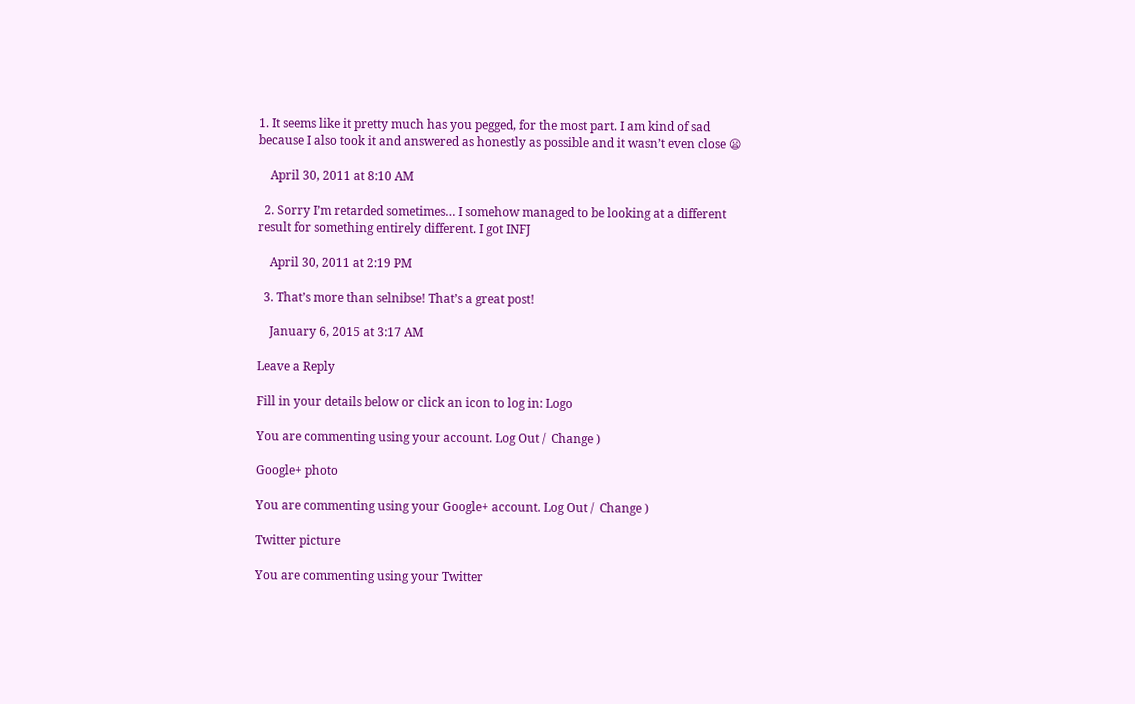1. It seems like it pretty much has you pegged, for the most part. I am kind of sad because I also took it and answered as honestly as possible and it wasn’t even close 😦

    April 30, 2011 at 8:10 AM

  2. Sorry I’m retarded sometimes… I somehow managed to be looking at a different result for something entirely different. I got INFJ

    April 30, 2011 at 2:19 PM

  3. That’s more than selnibse! That’s a great post!

    January 6, 2015 at 3:17 AM

Leave a Reply

Fill in your details below or click an icon to log in: Logo

You are commenting using your account. Log Out /  Change )

Google+ photo

You are commenting using your Google+ account. Log Out /  Change )

Twitter picture

You are commenting using your Twitter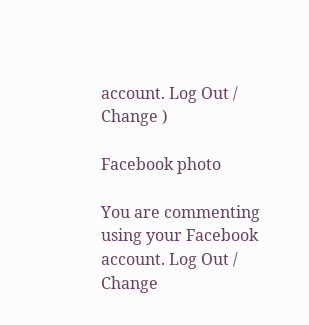account. Log Out /  Change )

Facebook photo

You are commenting using your Facebook account. Log Out /  Change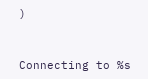)


Connecting to %s